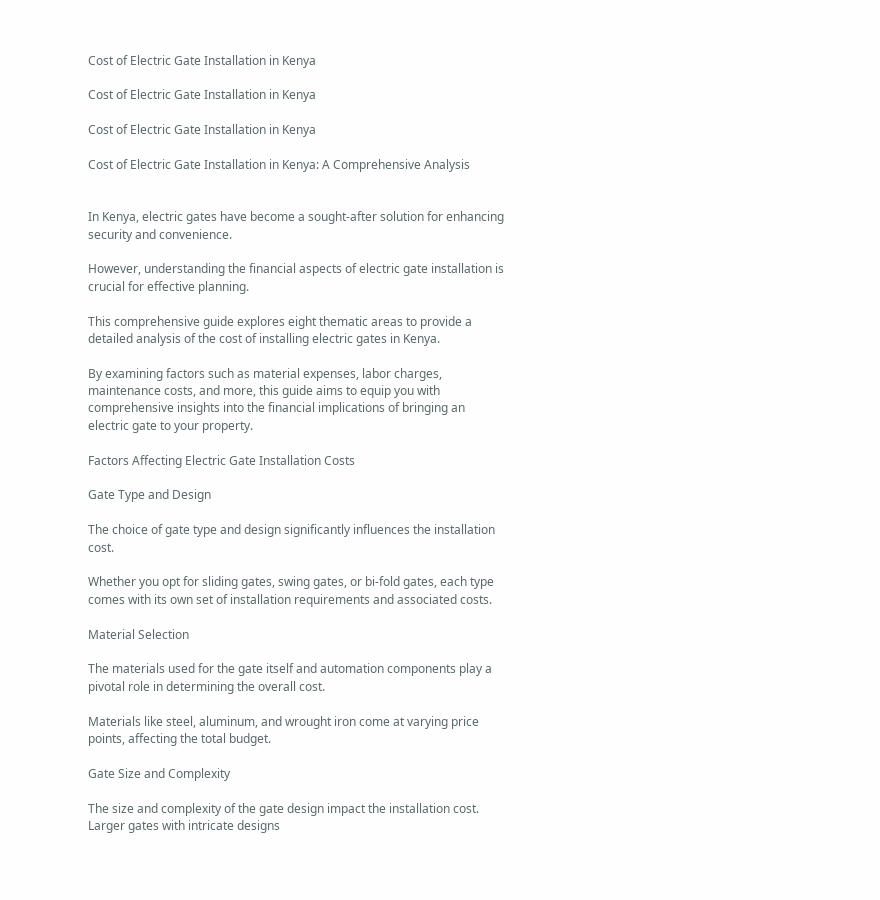Cost of Electric Gate Installation in Kenya

Cost of Electric Gate Installation in Kenya

Cost of Electric Gate Installation in Kenya

Cost of Electric Gate Installation in Kenya: A Comprehensive Analysis


In Kenya, electric gates have become a sought-after solution for enhancing security and convenience.

However, understanding the financial aspects of electric gate installation is crucial for effective planning.

This comprehensive guide explores eight thematic areas to provide a detailed analysis of the cost of installing electric gates in Kenya.

By examining factors such as material expenses, labor charges, maintenance costs, and more, this guide aims to equip you with comprehensive insights into the financial implications of bringing an electric gate to your property.

Factors Affecting Electric Gate Installation Costs

Gate Type and Design

The choice of gate type and design significantly influences the installation cost.

Whether you opt for sliding gates, swing gates, or bi-fold gates, each type comes with its own set of installation requirements and associated costs.

Material Selection

The materials used for the gate itself and automation components play a pivotal role in determining the overall cost.

Materials like steel, aluminum, and wrought iron come at varying price points, affecting the total budget.

Gate Size and Complexity

The size and complexity of the gate design impact the installation cost. Larger gates with intricate designs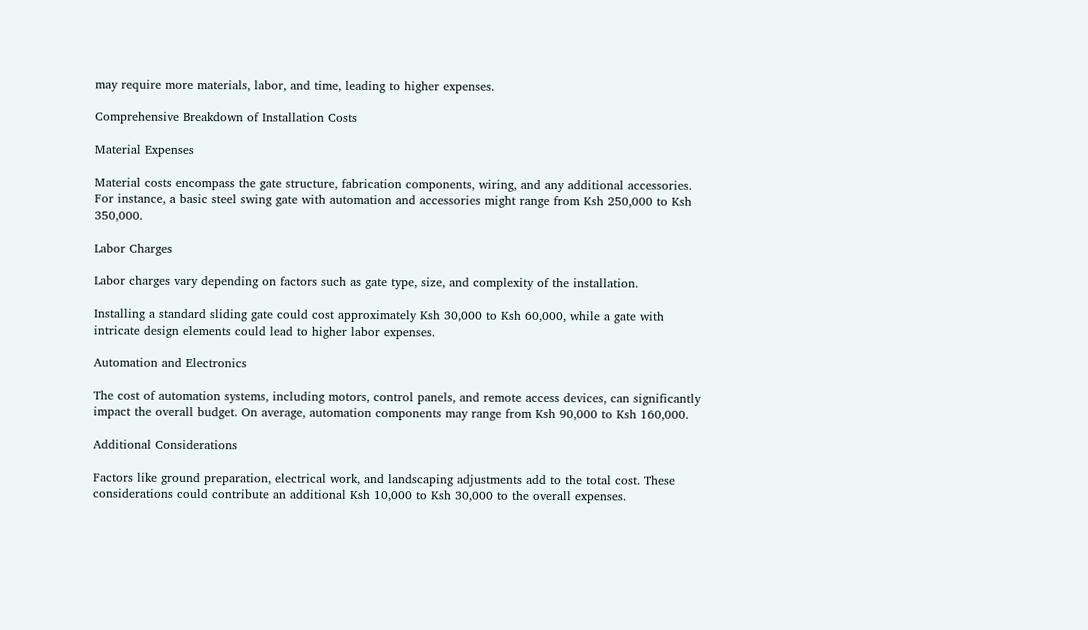may require more materials, labor, and time, leading to higher expenses.

Comprehensive Breakdown of Installation Costs

Material Expenses

Material costs encompass the gate structure, fabrication components, wiring, and any additional accessories. For instance, a basic steel swing gate with automation and accessories might range from Ksh 250,000 to Ksh 350,000.

Labor Charges

Labor charges vary depending on factors such as gate type, size, and complexity of the installation.

Installing a standard sliding gate could cost approximately Ksh 30,000 to Ksh 60,000, while a gate with intricate design elements could lead to higher labor expenses.

Automation and Electronics

The cost of automation systems, including motors, control panels, and remote access devices, can significantly impact the overall budget. On average, automation components may range from Ksh 90,000 to Ksh 160,000.

Additional Considerations

Factors like ground preparation, electrical work, and landscaping adjustments add to the total cost. These considerations could contribute an additional Ksh 10,000 to Ksh 30,000 to the overall expenses.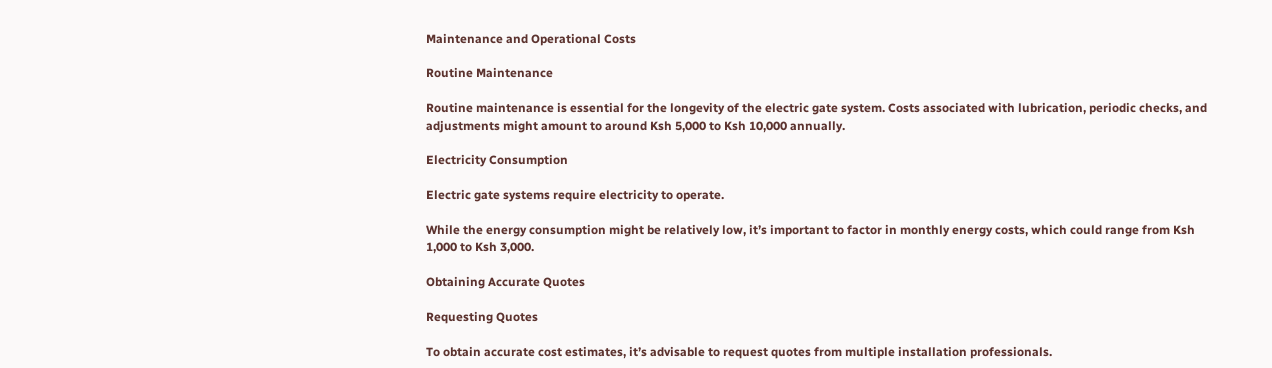Maintenance and Operational Costs

Routine Maintenance

Routine maintenance is essential for the longevity of the electric gate system. Costs associated with lubrication, periodic checks, and adjustments might amount to around Ksh 5,000 to Ksh 10,000 annually.

Electricity Consumption

Electric gate systems require electricity to operate.

While the energy consumption might be relatively low, it’s important to factor in monthly energy costs, which could range from Ksh 1,000 to Ksh 3,000.

Obtaining Accurate Quotes

Requesting Quotes

To obtain accurate cost estimates, it’s advisable to request quotes from multiple installation professionals.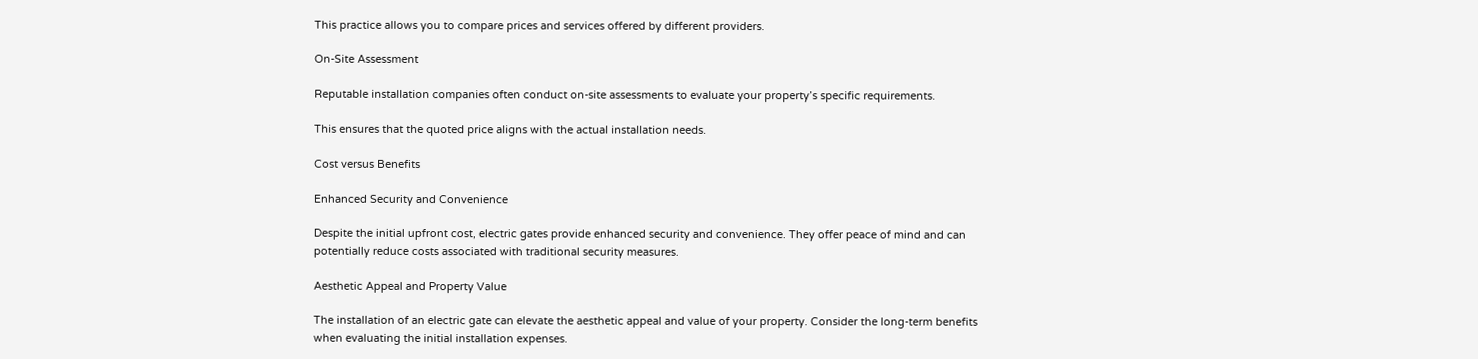This practice allows you to compare prices and services offered by different providers.

On-Site Assessment

Reputable installation companies often conduct on-site assessments to evaluate your property’s specific requirements.

This ensures that the quoted price aligns with the actual installation needs.

Cost versus Benefits

Enhanced Security and Convenience

Despite the initial upfront cost, electric gates provide enhanced security and convenience. They offer peace of mind and can potentially reduce costs associated with traditional security measures.

Aesthetic Appeal and Property Value

The installation of an electric gate can elevate the aesthetic appeal and value of your property. Consider the long-term benefits when evaluating the initial installation expenses.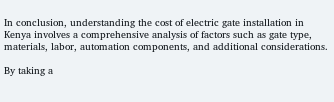In conclusion, understanding the cost of electric gate installation in Kenya involves a comprehensive analysis of factors such as gate type, materials, labor, automation components, and additional considerations.

By taking a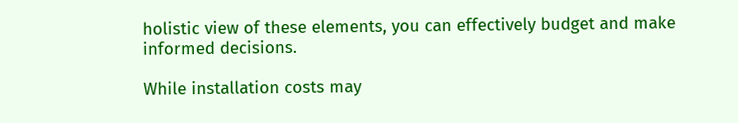holistic view of these elements, you can effectively budget and make informed decisions.

While installation costs may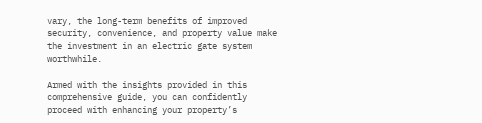vary, the long-term benefits of improved security, convenience, and property value make the investment in an electric gate system worthwhile.

Armed with the insights provided in this comprehensive guide, you can confidently proceed with enhancing your property’s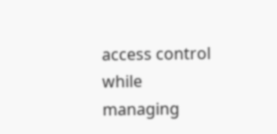access control while managing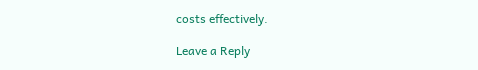costs effectively.

Leave a Reply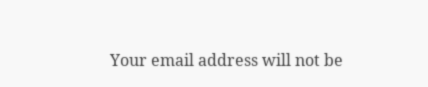Your email address will not be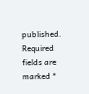published. Required fields are marked *